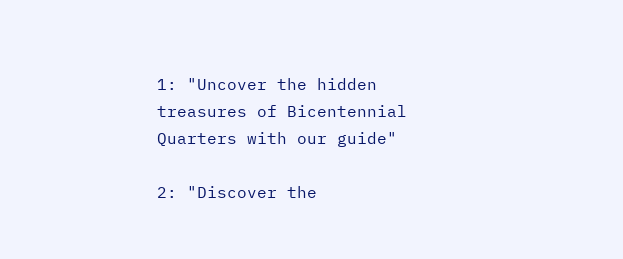1: "Uncover the hidden treasures of Bicentennial Quarters with our guide"

2: "Discover the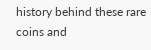history behind these rare coins and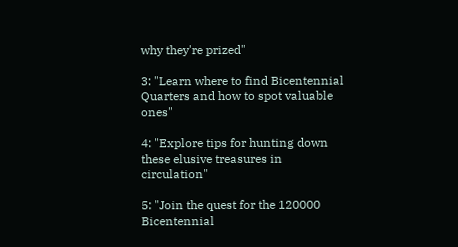why they're prized"

3: "Learn where to find Bicentennial Quarters and how to spot valuable ones"

4: "Explore tips for hunting down these elusive treasures in circulation"

5: "Join the quest for the 120000 Bicentennial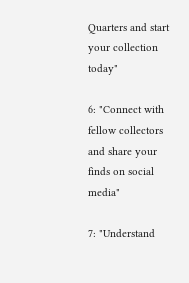Quarters and start your collection today"

6: "Connect with fellow collectors and share your finds on social media"

7: "Understand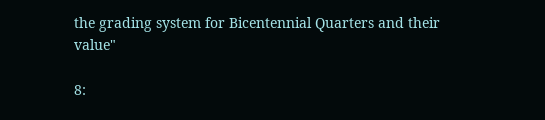the grading system for Bicentennial Quarters and their value"

8: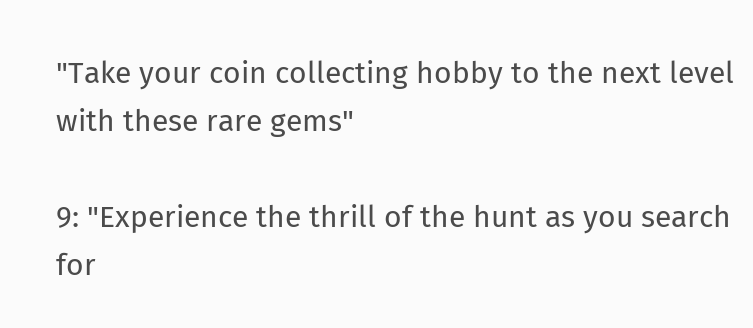"Take your coin collecting hobby to the next level with these rare gems"

9: "Experience the thrill of the hunt as you search for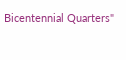Bicentennial Quarters"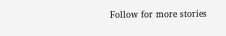Follow for more stories